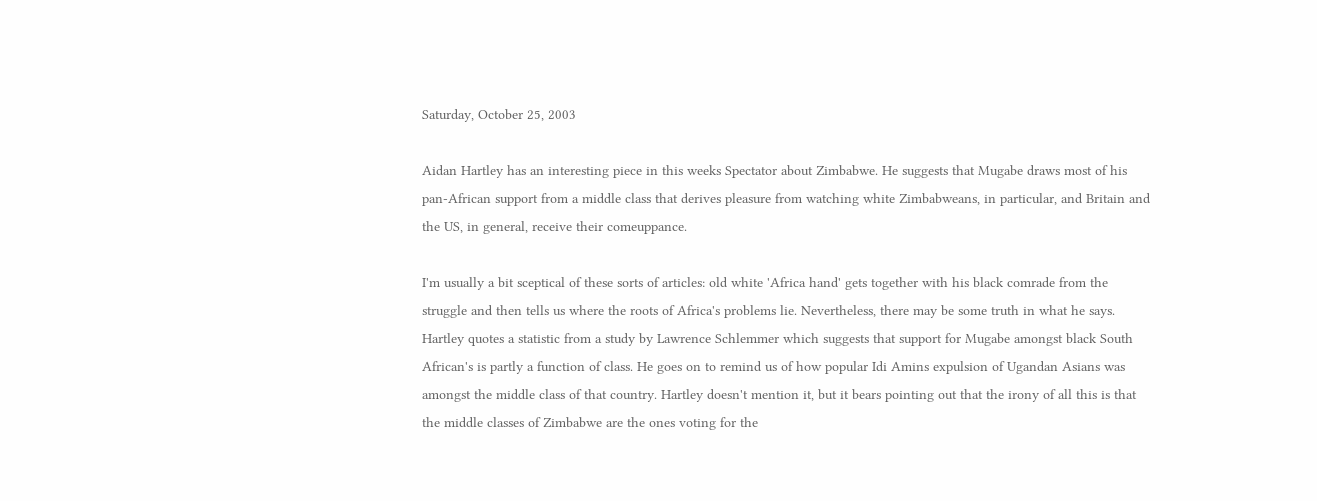Saturday, October 25, 2003

Aidan Hartley has an interesting piece in this weeks Spectator about Zimbabwe. He suggests that Mugabe draws most of his pan-African support from a middle class that derives pleasure from watching white Zimbabweans, in particular, and Britain and the US, in general, receive their comeuppance.

I'm usually a bit sceptical of these sorts of articles: old white 'Africa hand' gets together with his black comrade from the struggle and then tells us where the roots of Africa's problems lie. Nevertheless, there may be some truth in what he says. Hartley quotes a statistic from a study by Lawrence Schlemmer which suggests that support for Mugabe amongst black South African's is partly a function of class. He goes on to remind us of how popular Idi Amins expulsion of Ugandan Asians was amongst the middle class of that country. Hartley doesn't mention it, but it bears pointing out that the irony of all this is that the middle classes of Zimbabwe are the ones voting for the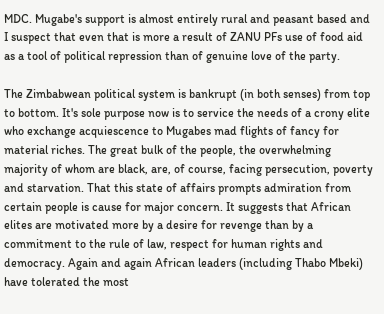MDC. Mugabe's support is almost entirely rural and peasant based and I suspect that even that is more a result of ZANU PFs use of food aid as a tool of political repression than of genuine love of the party.

The Zimbabwean political system is bankrupt (in both senses) from top to bottom. It's sole purpose now is to service the needs of a crony elite who exchange acquiescence to Mugabes mad flights of fancy for material riches. The great bulk of the people, the overwhelming majority of whom are black, are, of course, facing persecution, poverty and starvation. That this state of affairs prompts admiration from certain people is cause for major concern. It suggests that African elites are motivated more by a desire for revenge than by a commitment to the rule of law, respect for human rights and democracy. Again and again African leaders (including Thabo Mbeki) have tolerated the most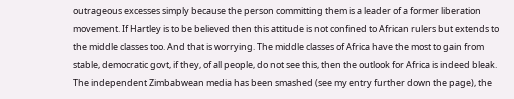outrageous excesses simply because the person committing them is a leader of a former liberation movement. If Hartley is to be believed then this attitude is not confined to African rulers but extends to the middle classes too. And that is worrying. The middle classes of Africa have the most to gain from stable, democratic govt, if they, of all people, do not see this, then the outlook for Africa is indeed bleak. The independent Zimbabwean media has been smashed (see my entry further down the page), the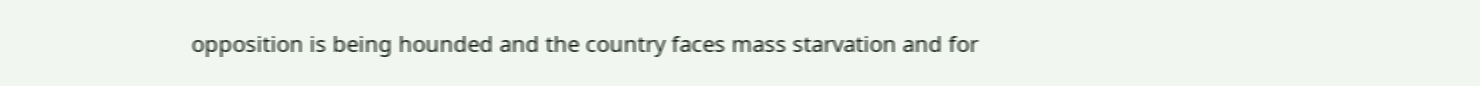opposition is being hounded and the country faces mass starvation and for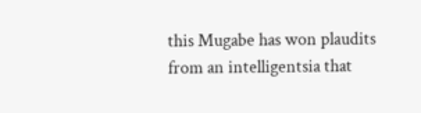this Mugabe has won plaudits from an intelligentsia that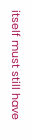itself must still have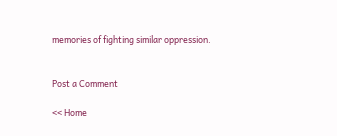memories of fighting similar oppression.


Post a Comment

<< Home